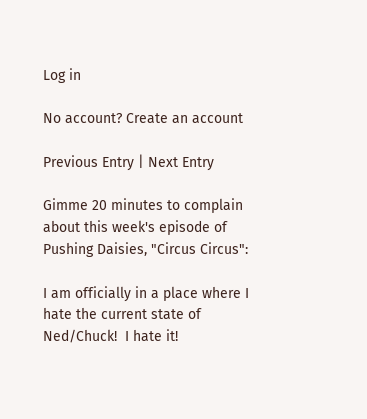Log in

No account? Create an account

Previous Entry | Next Entry

Gimme 20 minutes to complain about this week's episode of Pushing Daisies, "Circus Circus":

I am officially in a place where I hate the current state of Ned/Chuck!  I hate it!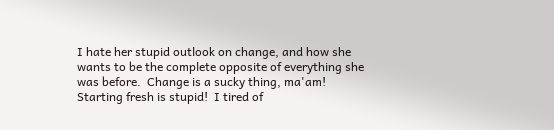I hate her stupid outlook on change, and how she wants to be the complete opposite of everything she was before.  Change is a sucky thing, ma'am!  Starting fresh is stupid!  I tired of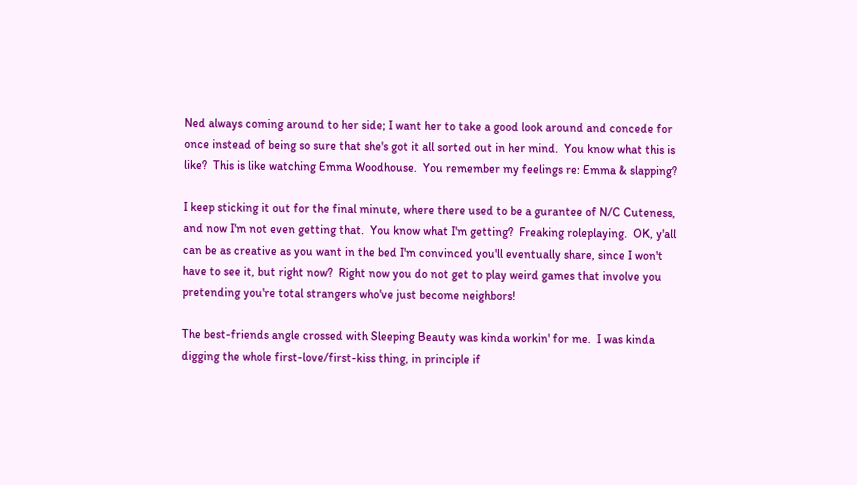Ned always coming around to her side; I want her to take a good look around and concede for once instead of being so sure that she's got it all sorted out in her mind.  You know what this is like?  This is like watching Emma Woodhouse.  You remember my feelings re: Emma & slapping?

I keep sticking it out for the final minute, where there used to be a gurantee of N/C Cuteness, and now I'm not even getting that.  You know what I'm getting?  Freaking roleplaying.  OK, y'all can be as creative as you want in the bed I'm convinced you'll eventually share, since I won't have to see it, but right now?  Right now you do not get to play weird games that involve you pretending you're total strangers who've just become neighbors!

The best-friends angle crossed with Sleeping Beauty was kinda workin' for me.  I was kinda digging the whole first-love/first-kiss thing, in principle if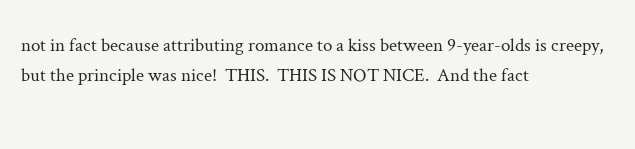not in fact because attributing romance to a kiss between 9-year-olds is creepy, but the principle was nice!  THIS.  THIS IS NOT NICE.  And the fact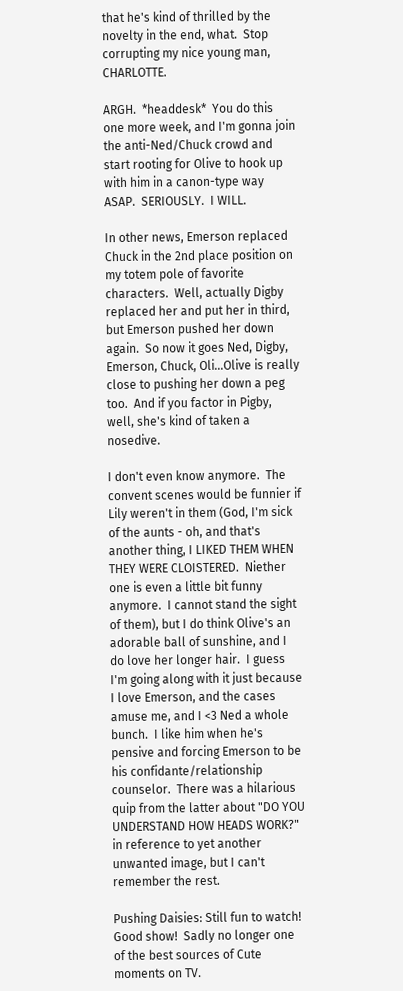that he's kind of thrilled by the novelty in the end, what.  Stop corrupting my nice young man, CHARLOTTE.

ARGH.  *headdesk*  You do this one more week, and I'm gonna join the anti-Ned/Chuck crowd and start rooting for Olive to hook up with him in a canon-type way ASAP.  SERIOUSLY.  I WILL.

In other news, Emerson replaced Chuck in the 2nd place position on my totem pole of favorite characters.  Well, actually Digby replaced her and put her in third, but Emerson pushed her down again.  So now it goes Ned, Digby, Emerson, Chuck, Oli...Olive is really close to pushing her down a peg too.  And if you factor in Pigby, well, she's kind of taken a nosedive.

I don't even know anymore.  The convent scenes would be funnier if Lily weren't in them (God, I'm sick of the aunts - oh, and that's another thing, I LIKED THEM WHEN THEY WERE CLOISTERED.  Niether one is even a little bit funny anymore.  I cannot stand the sight of them), but I do think Olive's an adorable ball of sunshine, and I do love her longer hair.  I guess I'm going along with it just because I love Emerson, and the cases amuse me, and I <3 Ned a whole bunch.  I like him when he's pensive and forcing Emerson to be his confidante/relationship counselor.  There was a hilarious quip from the latter about "DO YOU UNDERSTAND HOW HEADS WORK?" in reference to yet another unwanted image, but I can't remember the rest.

Pushing Daisies: Still fun to watch!  Good show!  Sadly no longer one of the best sources of Cute moments on TV.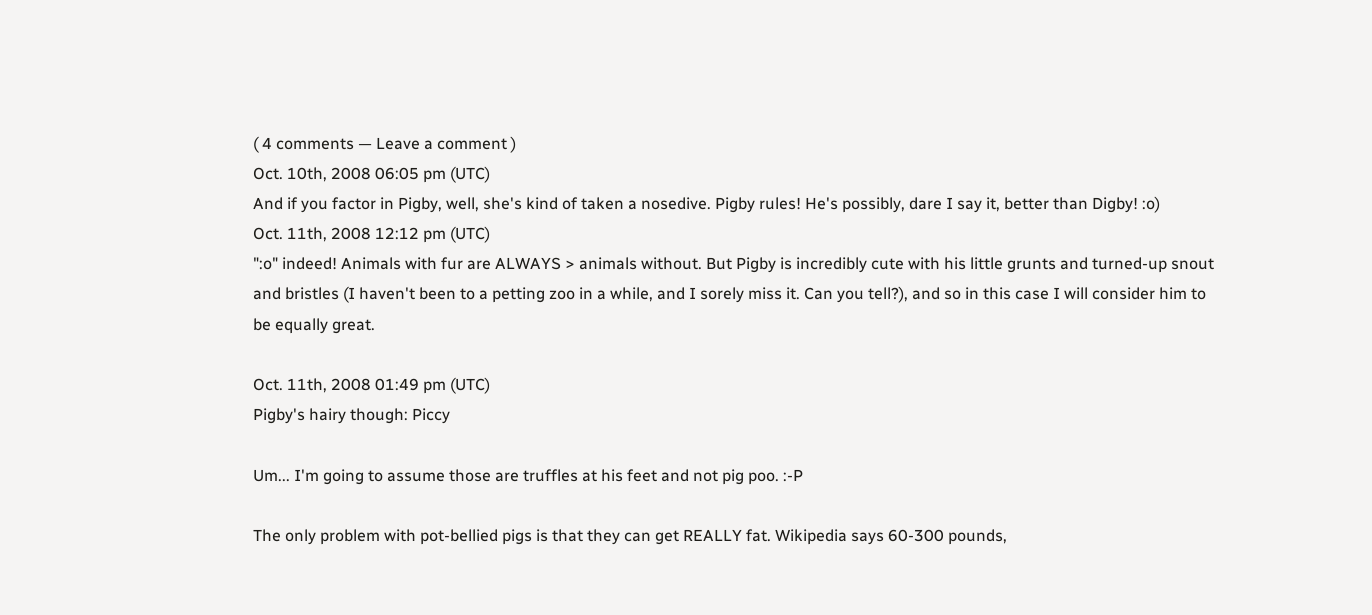( 4 comments — Leave a comment )
Oct. 10th, 2008 06:05 pm (UTC)
And if you factor in Pigby, well, she's kind of taken a nosedive. Pigby rules! He's possibly, dare I say it, better than Digby! :o)
Oct. 11th, 2008 12:12 pm (UTC)
":o" indeed! Animals with fur are ALWAYS > animals without. But Pigby is incredibly cute with his little grunts and turned-up snout and bristles (I haven't been to a petting zoo in a while, and I sorely miss it. Can you tell?), and so in this case I will consider him to be equally great.

Oct. 11th, 2008 01:49 pm (UTC)
Pigby's hairy though: Piccy

Um... I'm going to assume those are truffles at his feet and not pig poo. :-P

The only problem with pot-bellied pigs is that they can get REALLY fat. Wikipedia says 60-300 pounds,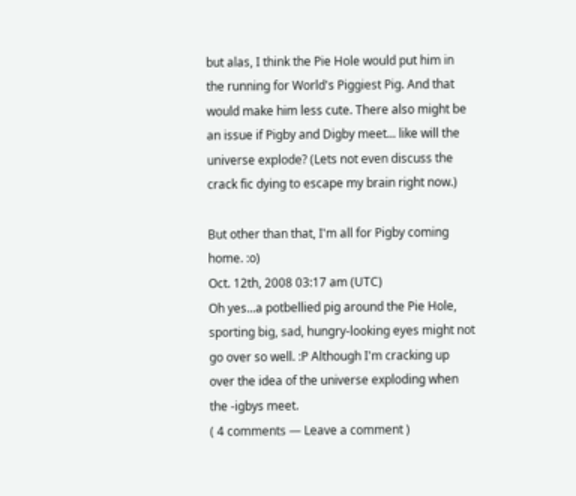but alas, I think the Pie Hole would put him in the running for World's Piggiest Pig. And that would make him less cute. There also might be an issue if Pigby and Digby meet... like will the universe explode? (Lets not even discuss the crack fic dying to escape my brain right now.)

But other than that, I'm all for Pigby coming home. :o)
Oct. 12th, 2008 03:17 am (UTC)
Oh yes...a potbellied pig around the Pie Hole, sporting big, sad, hungry-looking eyes might not go over so well. :P Although I'm cracking up over the idea of the universe exploding when the -igbys meet.
( 4 comments — Leave a comment )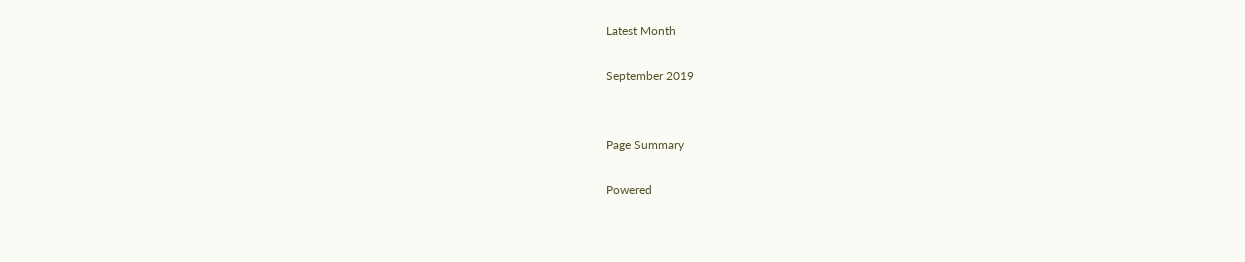Latest Month

September 2019


Page Summary

Powered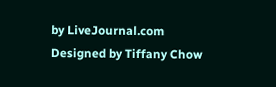by LiveJournal.com
Designed by Tiffany Chow